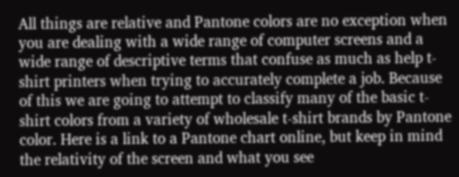All things are relative and Pantone colors are no exception when you are dealing with a wide range of computer screens and a wide range of descriptive terms that confuse as much as help t-shirt printers when trying to accurately complete a job. Because of this we are going to attempt to classify many of the basic t-shirt colors from a variety of wholesale t-shirt brands by Pantone color. Here is a link to a Pantone chart online, but keep in mind the relativity of the screen and what you see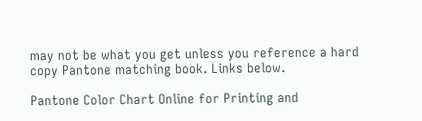may not be what you get unless you reference a hard copy Pantone matching book. Links below.

Pantone Color Chart Online for Printing and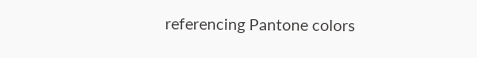referencing Pantone colors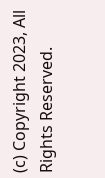(c) Copyright 2023, All Rights Reserved.